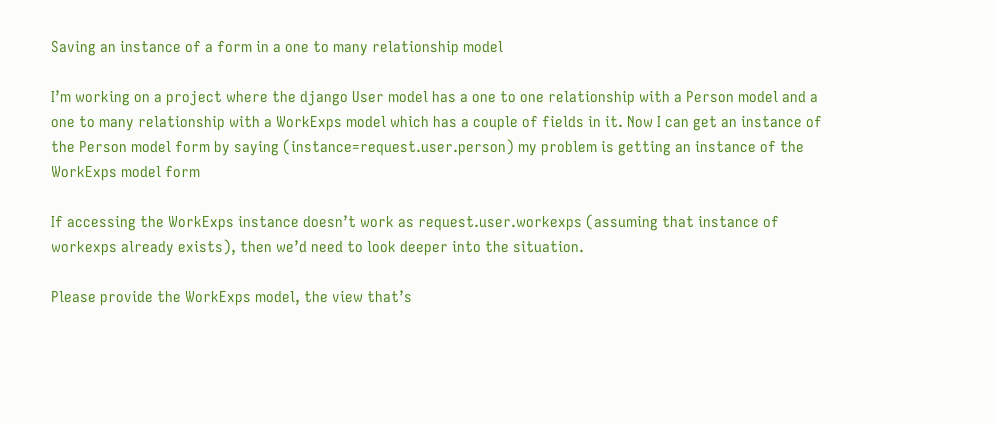Saving an instance of a form in a one to many relationship model

I’m working on a project where the django User model has a one to one relationship with a Person model and a one to many relationship with a WorkExps model which has a couple of fields in it. Now I can get an instance of the Person model form by saying (instance=request.user.person) my problem is getting an instance of the WorkExps model form

If accessing the WorkExps instance doesn’t work as request.user.workexps (assuming that instance of workexps already exists), then we’d need to look deeper into the situation.

Please provide the WorkExps model, the view that’s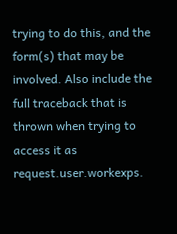trying to do this, and the form(s) that may be involved. Also include the full traceback that is thrown when trying to access it as request.user.workexps.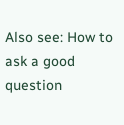Also see: How to ask a good question